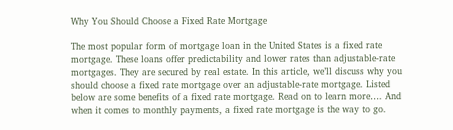Why You Should Choose a Fixed Rate Mortgage

The most popular form of mortgage loan in the United States is a fixed rate mortgage. These loans offer predictability and lower rates than adjustable-rate mortgages. They are secured by real estate. In this article, we’ll discuss why you should choose a fixed rate mortgage over an adjustable-rate mortgage. Listed below are some benefits of a fixed rate mortgage. Read on to learn more…. And when it comes to monthly payments, a fixed rate mortgage is the way to go.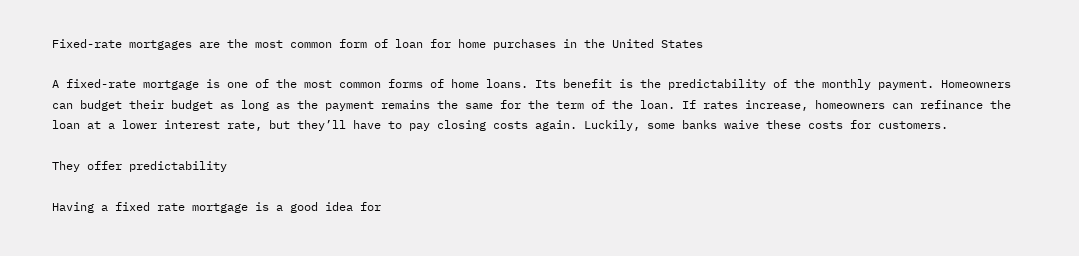Fixed-rate mortgages are the most common form of loan for home purchases in the United States

A fixed-rate mortgage is one of the most common forms of home loans. Its benefit is the predictability of the monthly payment. Homeowners can budget their budget as long as the payment remains the same for the term of the loan. If rates increase, homeowners can refinance the loan at a lower interest rate, but they’ll have to pay closing costs again. Luckily, some banks waive these costs for customers.

They offer predictability

Having a fixed rate mortgage is a good idea for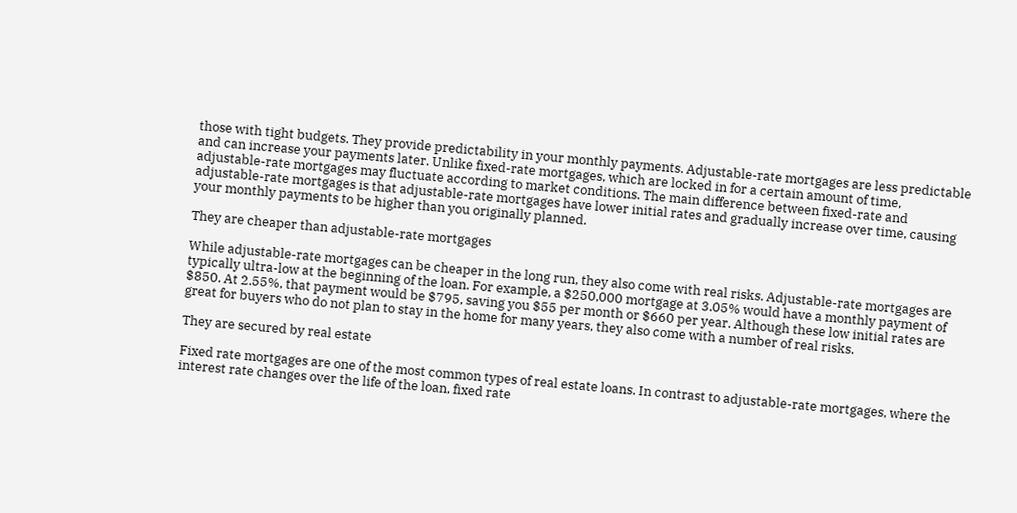those with tight budgets. They provide predictability in your monthly payments. Adjustable-rate mortgages are less predictable and can increase your payments later. Unlike fixed-rate mortgages, which are locked in for a certain amount of time, adjustable-rate mortgages may fluctuate according to market conditions. The main difference between fixed-rate and adjustable-rate mortgages is that adjustable-rate mortgages have lower initial rates and gradually increase over time, causing your monthly payments to be higher than you originally planned.

They are cheaper than adjustable-rate mortgages

While adjustable-rate mortgages can be cheaper in the long run, they also come with real risks. Adjustable-rate mortgages are typically ultra-low at the beginning of the loan. For example, a $250,000 mortgage at 3.05% would have a monthly payment of $850. At 2.55%, that payment would be $795, saving you $55 per month or $660 per year. Although these low initial rates are great for buyers who do not plan to stay in the home for many years, they also come with a number of real risks.

They are secured by real estate

Fixed rate mortgages are one of the most common types of real estate loans. In contrast to adjustable-rate mortgages, where the interest rate changes over the life of the loan, fixed rate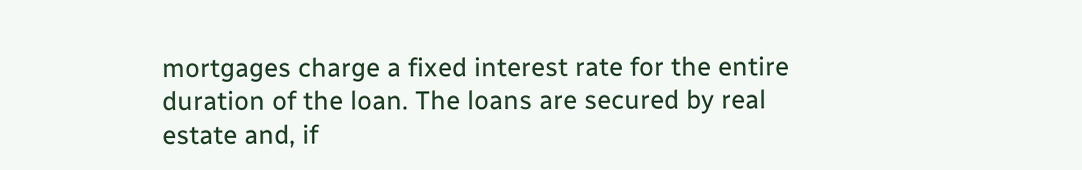mortgages charge a fixed interest rate for the entire duration of the loan. The loans are secured by real estate and, if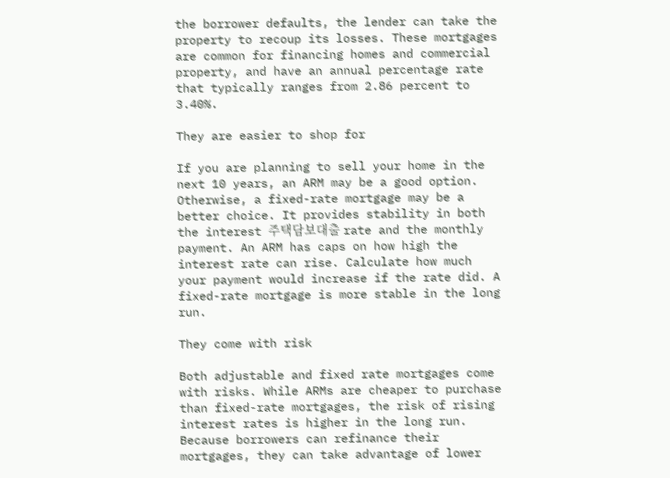the borrower defaults, the lender can take the property to recoup its losses. These mortgages are common for financing homes and commercial property, and have an annual percentage rate that typically ranges from 2.86 percent to 3.40%.

They are easier to shop for

If you are planning to sell your home in the next 10 years, an ARM may be a good option. Otherwise, a fixed-rate mortgage may be a better choice. It provides stability in both the interest 주택담보대출 rate and the monthly payment. An ARM has caps on how high the interest rate can rise. Calculate how much your payment would increase if the rate did. A fixed-rate mortgage is more stable in the long run.

They come with risk

Both adjustable and fixed rate mortgages come with risks. While ARMs are cheaper to purchase than fixed-rate mortgages, the risk of rising interest rates is higher in the long run. Because borrowers can refinance their mortgages, they can take advantage of lower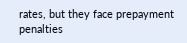rates, but they face prepayment penalties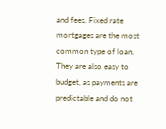and fees. Fixed rate mortgages are the most common type of loan. They are also easy to budget, as payments are predictable and do not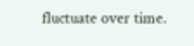fluctuate over time.